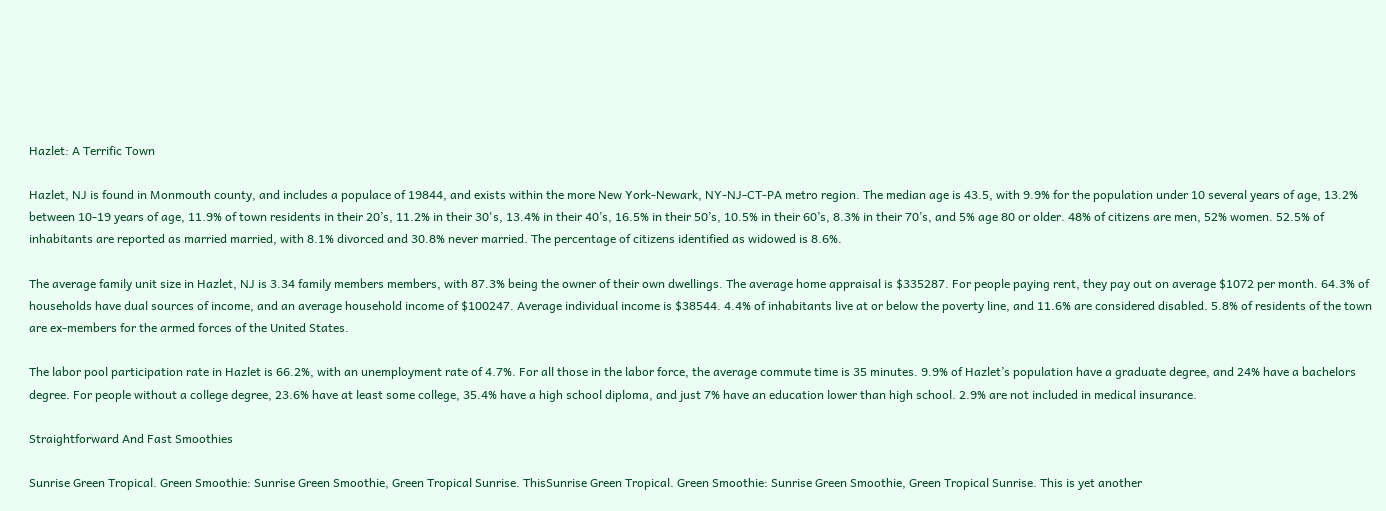Hazlet: A Terrific Town

Hazlet, NJ is found in Monmouth county, and includes a populace of 19844, and exists within the more New York-Newark, NY-NJ-CT-PA metro region. The median age is 43.5, with 9.9% for the population under 10 several years of age, 13.2% between 10-19 years of age, 11.9% of town residents in their 20’s, 11.2% in their 30's, 13.4% in their 40’s, 16.5% in their 50’s, 10.5% in their 60’s, 8.3% in their 70’s, and 5% age 80 or older. 48% of citizens are men, 52% women. 52.5% of inhabitants are reported as married married, with 8.1% divorced and 30.8% never married. The percentage of citizens identified as widowed is 8.6%.

The average family unit size in Hazlet, NJ is 3.34 family members members, with 87.3% being the owner of their own dwellings. The average home appraisal is $335287. For people paying rent, they pay out on average $1072 per month. 64.3% of households have dual sources of income, and an average household income of $100247. Average individual income is $38544. 4.4% of inhabitants live at or below the poverty line, and 11.6% are considered disabled. 5.8% of residents of the town are ex-members for the armed forces of the United States.

The labor pool participation rate in Hazlet is 66.2%, with an unemployment rate of 4.7%. For all those in the labor force, the average commute time is 35 minutes. 9.9% of Hazlet’s population have a graduate degree, and 24% have a bachelors degree. For people without a college degree, 23.6% have at least some college, 35.4% have a high school diploma, and just 7% have an education lower than high school. 2.9% are not included in medical insurance.

Straightforward And Fast Smoothies

Sunrise Green Tropical. Green Smoothie: Sunrise Green Smoothie, Green Tropical Sunrise. ThisSunrise Green Tropical. Green Smoothie: Sunrise Green Smoothie, Green Tropical Sunrise. This is yet another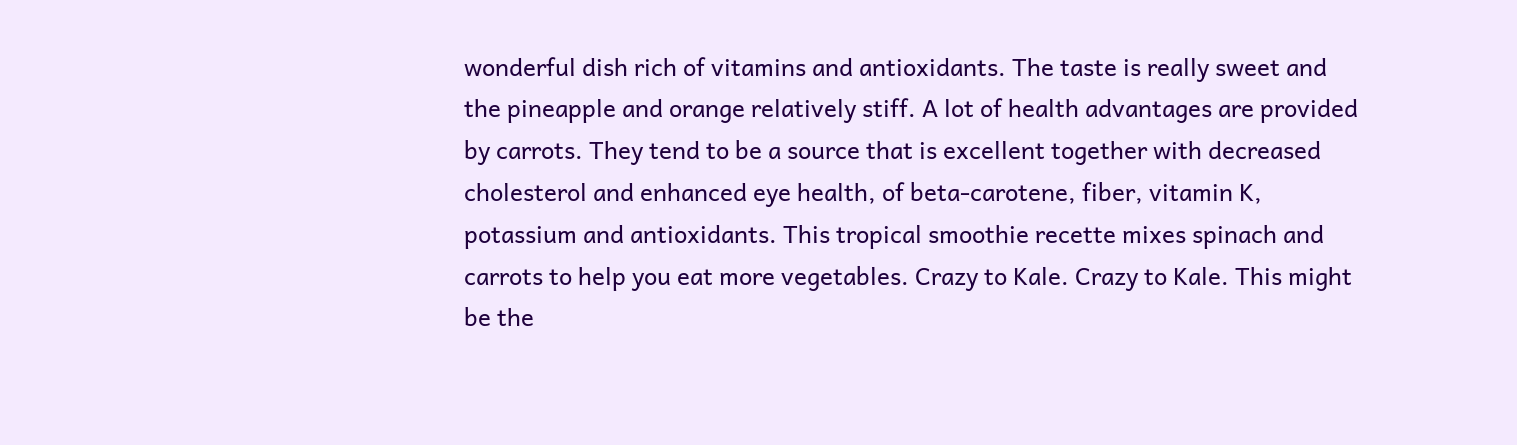wonderful dish rich of vitamins and antioxidants. The taste is really sweet and the pineapple and orange relatively stiff. A lot of health advantages are provided by carrots. They tend to be a source that is excellent together with decreased cholesterol and enhanced eye health, of beta-carotene, fiber, vitamin K, potassium and antioxidants. This tropical smoothie recette mixes spinach and carrots to help you eat more vegetables. Crazy to Kale. Crazy to Kale. This might be the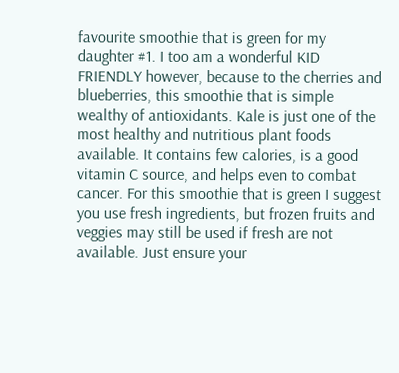favourite smoothie that is green for my daughter #1. I too am a wonderful KID FRIENDLY however, because to the cherries and blueberries, this smoothie that is simple wealthy of antioxidants. Kale is just one of the most healthy and nutritious plant foods available. It contains few calories, is a good vitamin C source, and helps even to combat cancer. For this smoothie that is green I suggest you use fresh ingredients, but frozen fruits and veggies may still be used if fresh are not available. Just ensure your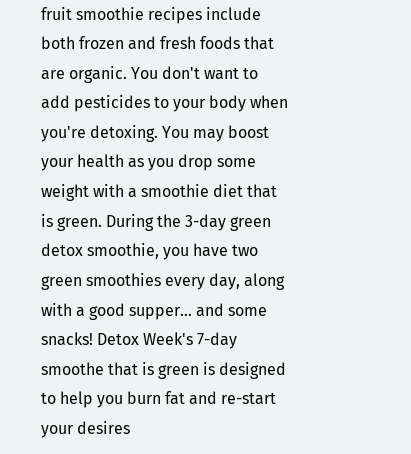fruit smoothie recipes include both frozen and fresh foods that are organic. You don't want to add pesticides to your body when you're detoxing. You may boost your health as you drop some weight with a smoothie diet that is green. During the 3-day green detox smoothie, you have two green smoothies every day, along with a good supper... and some snacks! Detox Week's 7-day smoothe that is green is designed to help you burn fat and re-start your desires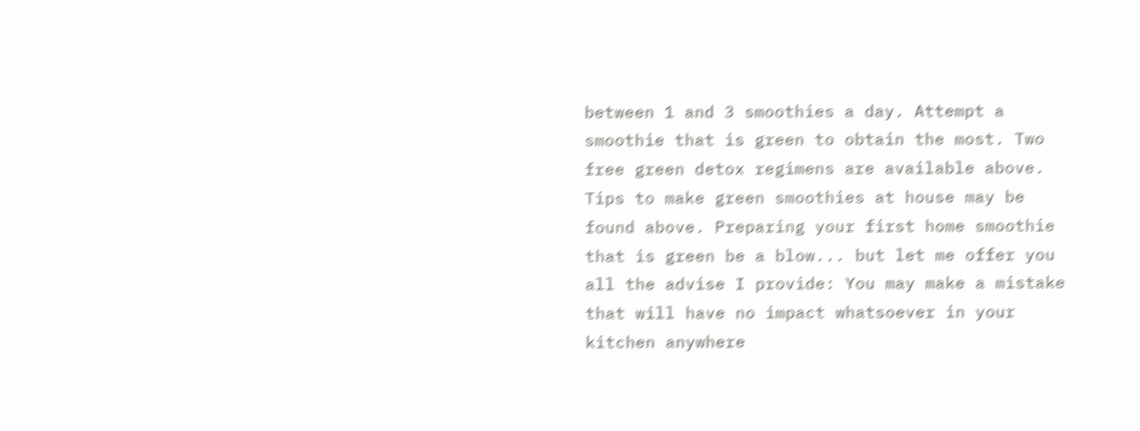between 1 and 3 smoothies a day. Attempt a smoothie that is green to obtain the most. Two free green detox regimens are available above. Tips to make green smoothies at house may be found above. Preparing your first home smoothie that is green be a blow... but let me offer you all the advise I provide: You may make a mistake that will have no impact whatsoever in your kitchen anywhere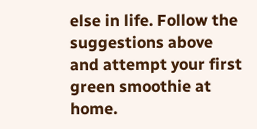else in life. Follow the suggestions above and attempt your first green smoothie at home.